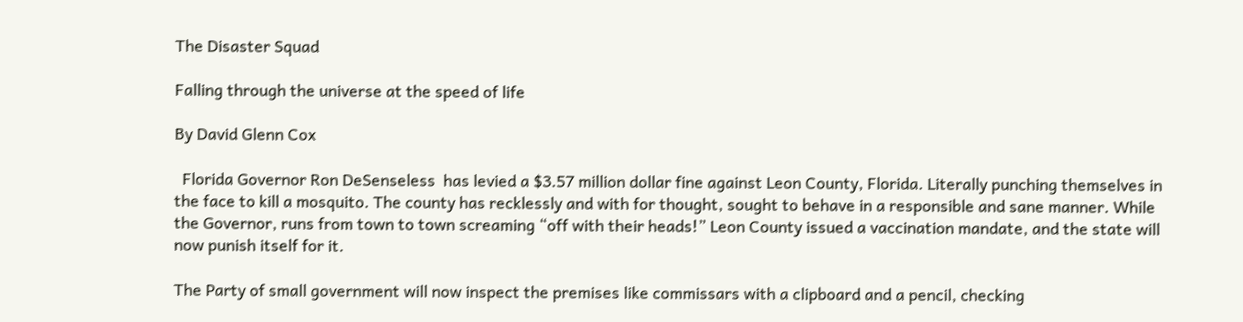The Disaster Squad

Falling through the universe at the speed of life

By David Glenn Cox

  Florida Governor Ron DeSenseless  has levied a $3.57 million dollar fine against Leon County, Florida. Literally punching themselves in the face to kill a mosquito. The county has recklessly and with for thought, sought to behave in a responsible and sane manner. While the Governor, runs from town to town screaming “off with their heads!” Leon County issued a vaccination mandate, and the state will now punish itself for it.

The Party of small government will now inspect the premises like commissars with a clipboard and a pencil, checking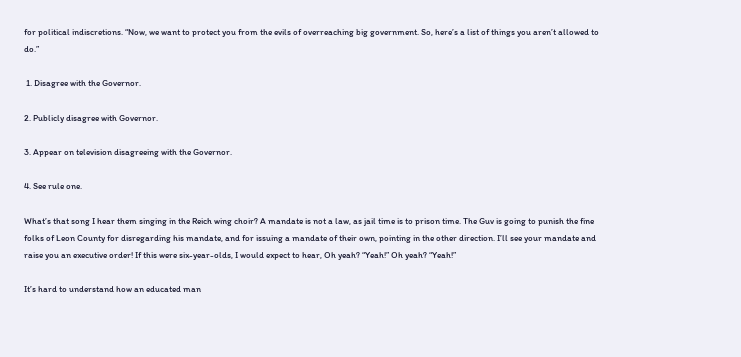for political indiscretions. “Now, we want to protect you from the evils of overreaching big government. So, here’s a list of things you aren’t allowed to do.”

 1. Disagree with the Governor.

2. Publicly disagree with Governor.

3. Appear on television disagreeing with the Governor.

4. See rule one.

What’s that song I hear them singing in the Reich wing choir? A mandate is not a law, as jail time is to prison time. The Guv is going to punish the fine folks of Leon County for disregarding his mandate, and for issuing a mandate of their own, pointing in the other direction. I’ll see your mandate and raise you an executive order! If this were six-year-olds, I would expect to hear, Oh yeah? “Yeah!” Oh yeah? “Yeah!”

It’s hard to understand how an educated man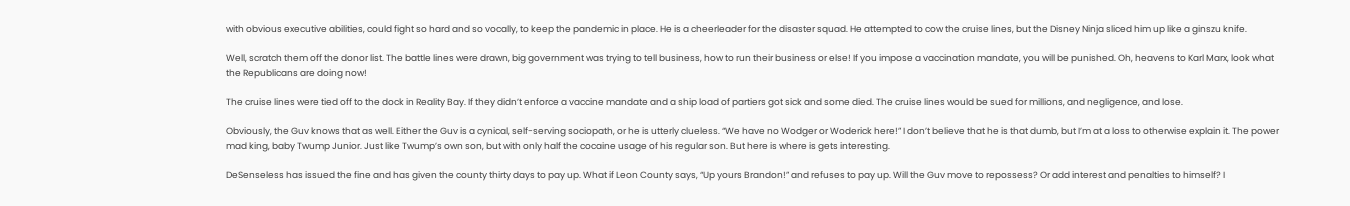with obvious executive abilities, could fight so hard and so vocally, to keep the pandemic in place. He is a cheerleader for the disaster squad. He attempted to cow the cruise lines, but the Disney Ninja sliced him up like a ginszu knife.

Well, scratch them off the donor list. The battle lines were drawn, big government was trying to tell business, how to run their business or else! If you impose a vaccination mandate, you will be punished. Oh, heavens to Karl Marx, look what the Republicans are doing now!

The cruise lines were tied off to the dock in Reality Bay. If they didn’t enforce a vaccine mandate and a ship load of partiers got sick and some died. The cruise lines would be sued for millions, and negligence, and lose.

Obviously, the Guv knows that as well. Either the Guv is a cynical, self-serving sociopath, or he is utterly clueless. “We have no Wodger or Woderick here!” I don’t believe that he is that dumb, but I’m at a loss to otherwise explain it. The power mad king, baby Twump Junior. Just like Twump’s own son, but with only half the cocaine usage of his regular son. But here is where is gets interesting.

DeSenseless has issued the fine and has given the county thirty days to pay up. What if Leon County says, “Up yours Brandon!” and refuses to pay up. Will the Guv move to repossess? Or add interest and penalties to himself? I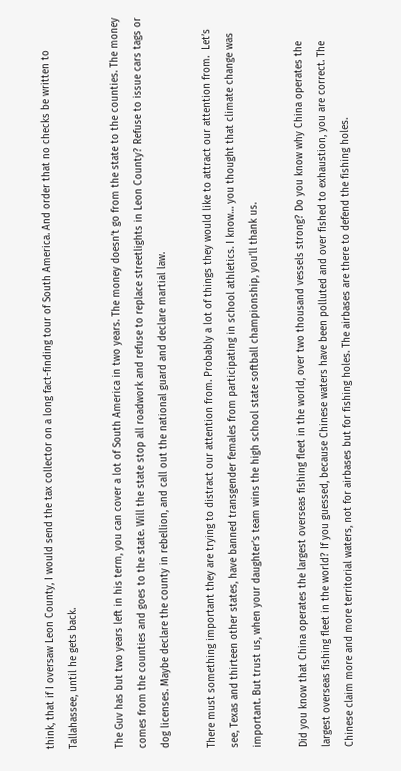think, that if I oversaw Leon County, I would send the tax collector on a long fact-finding tour of South America. And order that no checks be written to Tallahassee, until he gets back.

The Guv has but two years left in his term, you can cover a lot of South America in two years. The money doesn’t go from the state to the counties. The money comes from the counties and goes to the state. Will the state stop all roadwork and refuse to replace streetlights in Leon County? Refuse to issue cars tags or dog licenses. Maybe declare the county in rebellion, and call out the national guard and declare martial law.

There must something important they are trying to distract our attention from. Probably a lot of things they would like to attract our attention from.  Let’s see, Texas and thirteen other states, have banned transgender females from participating in school athletics. I know… you thought that climate change was important. But trust us, when your daughter’s team wins the high school state softball championship, you’ll thank us.

Did you know that China operates the largest overseas fishing fleet in the world, over two thousand vessels strong? Do you know why China operates the largest overseas fishing fleet in the world? If you guessed, because Chinese waters have been polluted and over fished to exhaustion, you are correct. The Chinese claim more and more territorial waters, not for airbases but for fishing holes. The airbases are there to defend the fishing holes.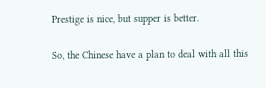Prestige is nice, but supper is better.

So, the Chinese have a plan to deal with all this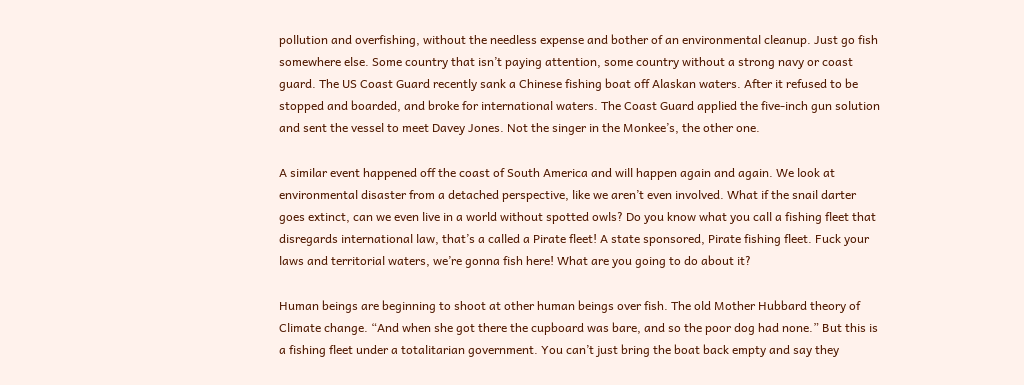pollution and overfishing, without the needless expense and bother of an environmental cleanup. Just go fish somewhere else. Some country that isn’t paying attention, some country without a strong navy or coast guard. The US Coast Guard recently sank a Chinese fishing boat off Alaskan waters. After it refused to be stopped and boarded, and broke for international waters. The Coast Guard applied the five-inch gun solution and sent the vessel to meet Davey Jones. Not the singer in the Monkee’s, the other one.

A similar event happened off the coast of South America and will happen again and again. We look at environmental disaster from a detached perspective, like we aren’t even involved. What if the snail darter goes extinct, can we even live in a world without spotted owls? Do you know what you call a fishing fleet that disregards international law, that’s a called a Pirate fleet! A state sponsored, Pirate fishing fleet. Fuck your laws and territorial waters, we’re gonna fish here! What are you going to do about it?

Human beings are beginning to shoot at other human beings over fish. The old Mother Hubbard theory of Climate change. “And when she got there the cupboard was bare, and so the poor dog had none.” But this is a fishing fleet under a totalitarian government. You can’t just bring the boat back empty and say they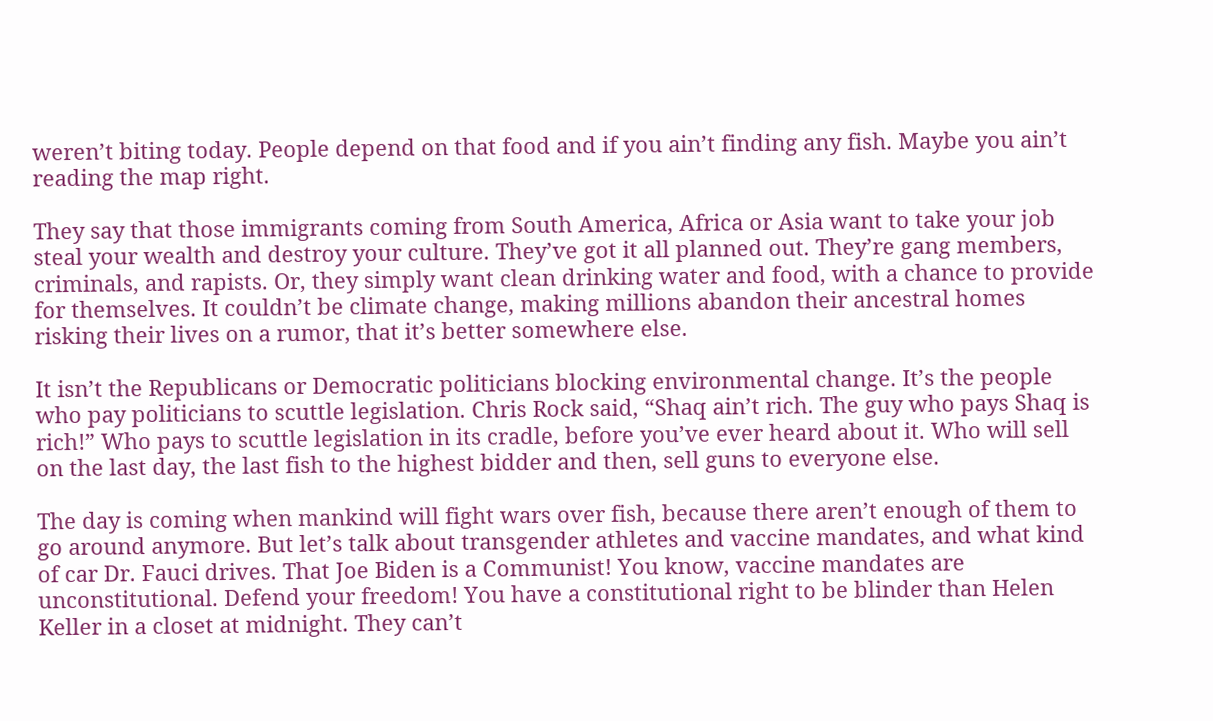weren’t biting today. People depend on that food and if you ain’t finding any fish. Maybe you ain’t reading the map right.

They say that those immigrants coming from South America, Africa or Asia want to take your job steal your wealth and destroy your culture. They’ve got it all planned out. They’re gang members, criminals, and rapists. Or, they simply want clean drinking water and food, with a chance to provide for themselves. It couldn’t be climate change, making millions abandon their ancestral homes risking their lives on a rumor, that it’s better somewhere else.

It isn’t the Republicans or Democratic politicians blocking environmental change. It’s the people who pay politicians to scuttle legislation. Chris Rock said, “Shaq ain’t rich. The guy who pays Shaq is rich!” Who pays to scuttle legislation in its cradle, before you’ve ever heard about it. Who will sell on the last day, the last fish to the highest bidder and then, sell guns to everyone else.

The day is coming when mankind will fight wars over fish, because there aren’t enough of them to go around anymore. But let’s talk about transgender athletes and vaccine mandates, and what kind of car Dr. Fauci drives. That Joe Biden is a Communist! You know, vaccine mandates are unconstitutional. Defend your freedom! You have a constitutional right to be blinder than Helen Keller in a closet at midnight. They can’t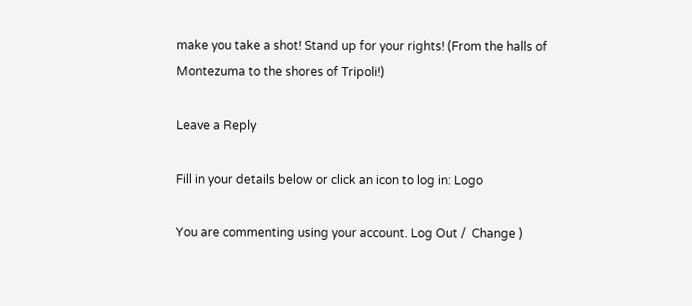make you take a shot! Stand up for your rights! (From the halls of Montezuma to the shores of Tripoli!)

Leave a Reply

Fill in your details below or click an icon to log in: Logo

You are commenting using your account. Log Out /  Change )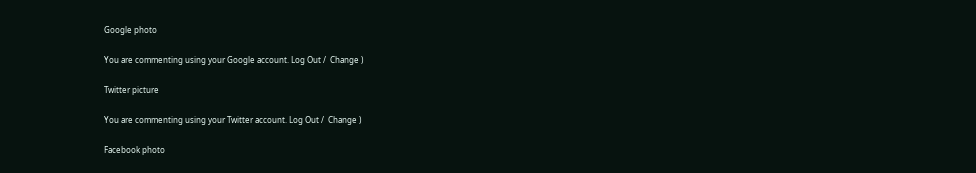Google photo

You are commenting using your Google account. Log Out /  Change )

Twitter picture

You are commenting using your Twitter account. Log Out /  Change )

Facebook photo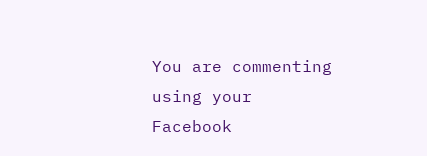You are commenting using your Facebook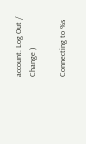account. Log Out /  Change )

Connecting to %s